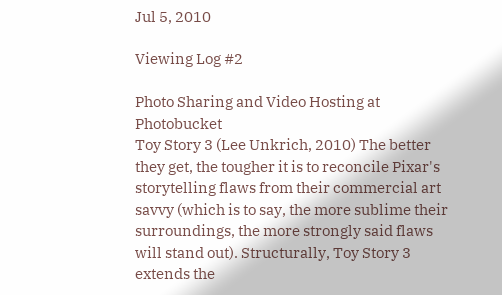Jul 5, 2010

Viewing Log #2

Photo Sharing and Video Hosting at Photobucket
Toy Story 3 (Lee Unkrich, 2010) The better they get, the tougher it is to reconcile Pixar's storytelling flaws from their commercial art savvy (which is to say, the more sublime their surroundings, the more strongly said flaws will stand out). Structurally, Toy Story 3 extends the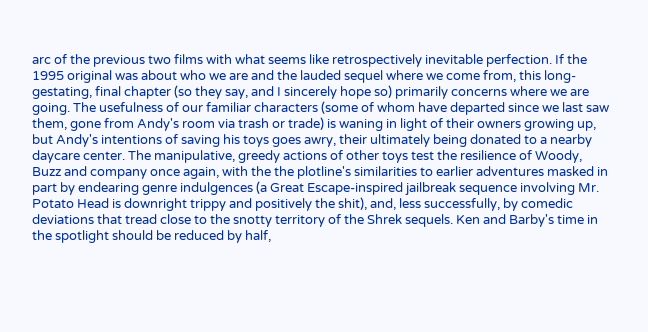arc of the previous two films with what seems like retrospectively inevitable perfection. If the 1995 original was about who we are and the lauded sequel where we come from, this long-gestating, final chapter (so they say, and I sincerely hope so) primarily concerns where we are going. The usefulness of our familiar characters (some of whom have departed since we last saw them, gone from Andy's room via trash or trade) is waning in light of their owners growing up, but Andy's intentions of saving his toys goes awry, their ultimately being donated to a nearby daycare center. The manipulative, greedy actions of other toys test the resilience of Woody, Buzz and company once again, with the the plotline's similarities to earlier adventures masked in part by endearing genre indulgences (a Great Escape-inspired jailbreak sequence involving Mr. Potato Head is downright trippy and positively the shit), and, less successfully, by comedic deviations that tread close to the snotty territory of the Shrek sequels. Ken and Barby's time in the spotlight should be reduced by half,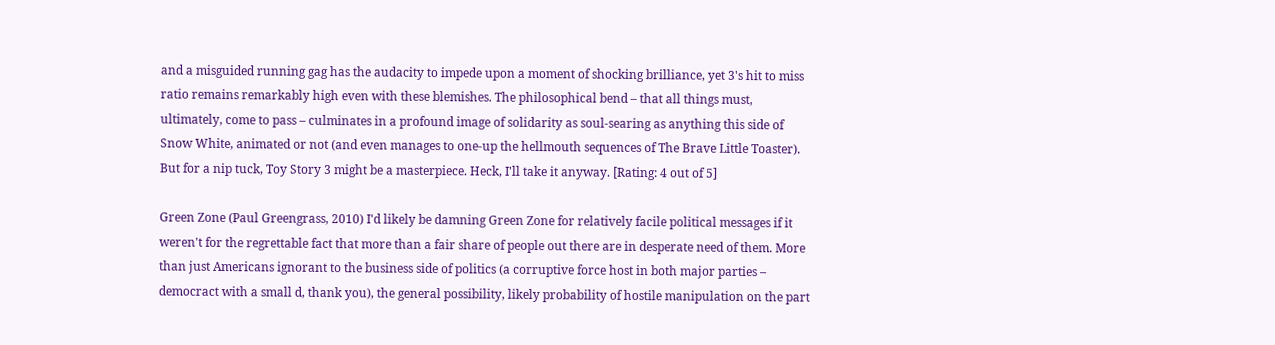and a misguided running gag has the audacity to impede upon a moment of shocking brilliance, yet 3's hit to miss ratio remains remarkably high even with these blemishes. The philosophical bend – that all things must, ultimately, come to pass – culminates in a profound image of solidarity as soul-searing as anything this side of Snow White, animated or not (and even manages to one-up the hellmouth sequences of The Brave Little Toaster). But for a nip tuck, Toy Story 3 might be a masterpiece. Heck, I'll take it anyway. [Rating: 4 out of 5]

Green Zone (Paul Greengrass, 2010) I'd likely be damning Green Zone for relatively facile political messages if it weren't for the regrettable fact that more than a fair share of people out there are in desperate need of them. More than just Americans ignorant to the business side of politics (a corruptive force host in both major parties – democract with a small d, thank you), the general possibility, likely probability of hostile manipulation on the part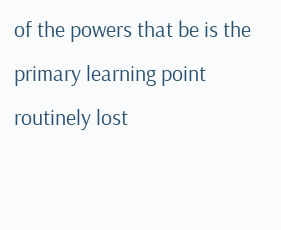of the powers that be is the primary learning point routinely lost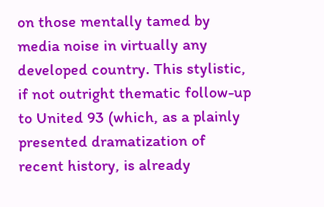on those mentally tamed by media noise in virtually any developed country. This stylistic, if not outright thematic follow-up to United 93 (which, as a plainly presented dramatization of recent history, is already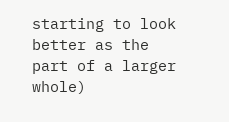starting to look better as the part of a larger whole)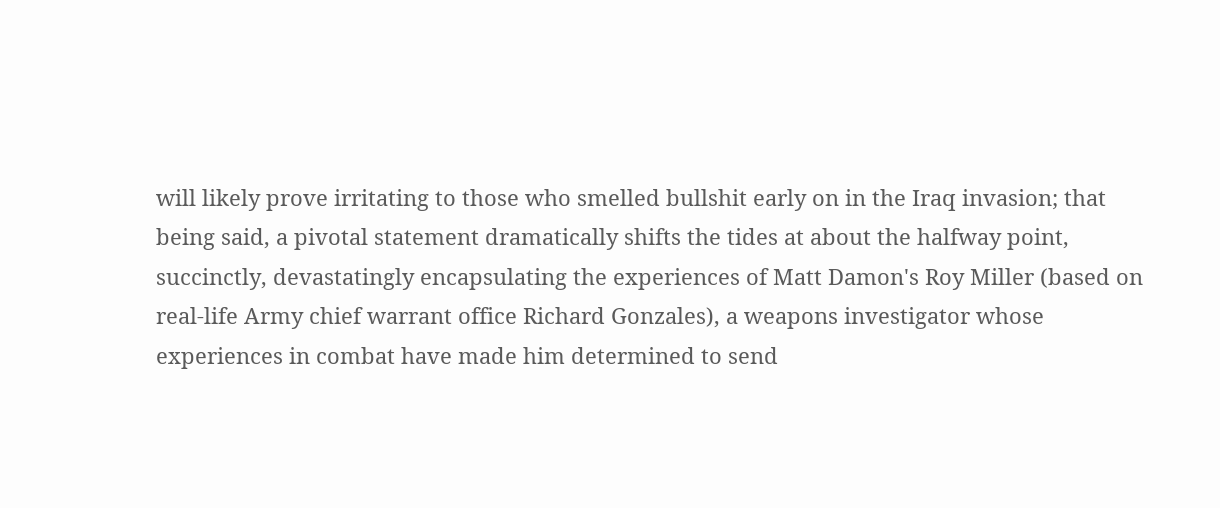will likely prove irritating to those who smelled bullshit early on in the Iraq invasion; that being said, a pivotal statement dramatically shifts the tides at about the halfway point, succinctly, devastatingly encapsulating the experiences of Matt Damon's Roy Miller (based on real-life Army chief warrant office Richard Gonzales), a weapons investigator whose experiences in combat have made him determined to send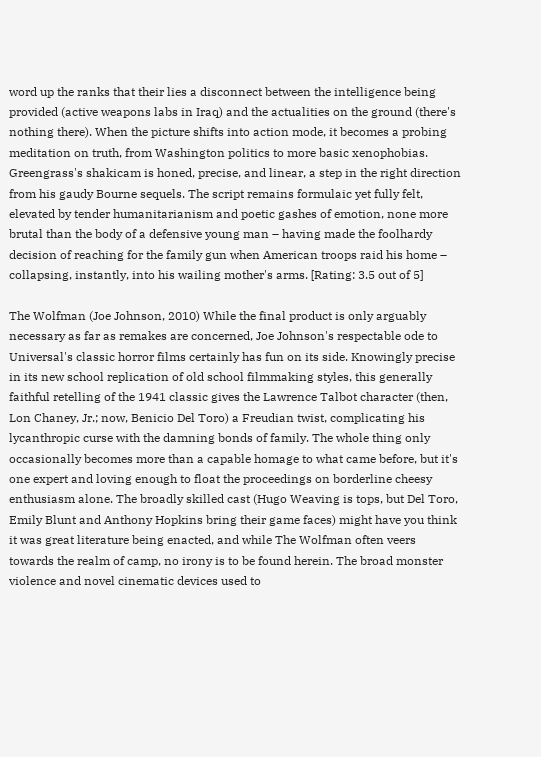word up the ranks that their lies a disconnect between the intelligence being provided (active weapons labs in Iraq) and the actualities on the ground (there's nothing there). When the picture shifts into action mode, it becomes a probing meditation on truth, from Washington politics to more basic xenophobias. Greengrass's shakicam is honed, precise, and linear, a step in the right direction from his gaudy Bourne sequels. The script remains formulaic yet fully felt, elevated by tender humanitarianism and poetic gashes of emotion, none more brutal than the body of a defensive young man – having made the foolhardy decision of reaching for the family gun when American troops raid his home – collapsing, instantly, into his wailing mother's arms. [Rating: 3.5 out of 5]

The Wolfman (Joe Johnson, 2010) While the final product is only arguably necessary as far as remakes are concerned, Joe Johnson's respectable ode to Universal's classic horror films certainly has fun on its side. Knowingly precise in its new school replication of old school filmmaking styles, this generally faithful retelling of the 1941 classic gives the Lawrence Talbot character (then, Lon Chaney, Jr.; now, Benicio Del Toro) a Freudian twist, complicating his lycanthropic curse with the damning bonds of family. The whole thing only occasionally becomes more than a capable homage to what came before, but it's one expert and loving enough to float the proceedings on borderline cheesy enthusiasm alone. The broadly skilled cast (Hugo Weaving is tops, but Del Toro, Emily Blunt and Anthony Hopkins bring their game faces) might have you think it was great literature being enacted, and while The Wolfman often veers towards the realm of camp, no irony is to be found herein. The broad monster violence and novel cinematic devices used to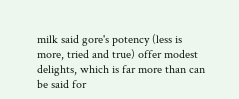milk said gore's potency (less is more, tried and true) offer modest delights, which is far more than can be said for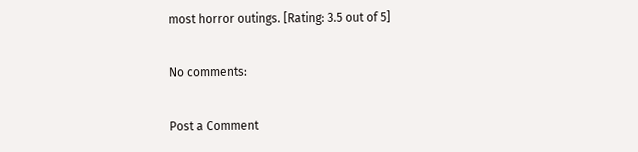most horror outings. [Rating: 3.5 out of 5]

No comments:

Post a Comment